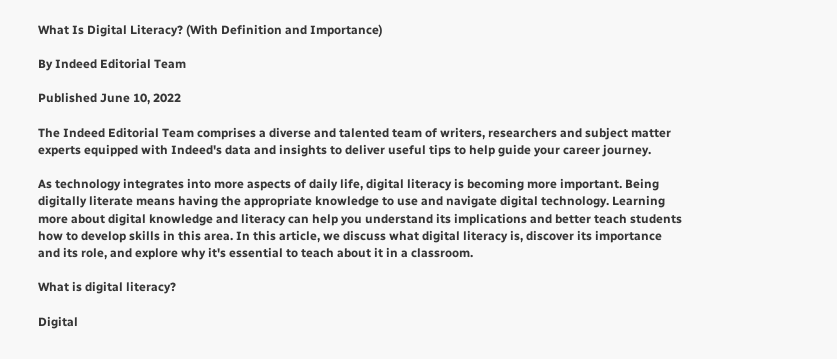What Is Digital Literacy? (With Definition and Importance)

By Indeed Editorial Team

Published June 10, 2022

The Indeed Editorial Team comprises a diverse and talented team of writers, researchers and subject matter experts equipped with Indeed's data and insights to deliver useful tips to help guide your career journey.

As technology integrates into more aspects of daily life, digital literacy is becoming more important. Being digitally literate means having the appropriate knowledge to use and navigate digital technology. Learning more about digital knowledge and literacy can help you understand its implications and better teach students how to develop skills in this area. In this article, we discuss what digital literacy is, discover its importance and its role, and explore why it's essential to teach about it in a classroom.

What is digital literacy?

Digital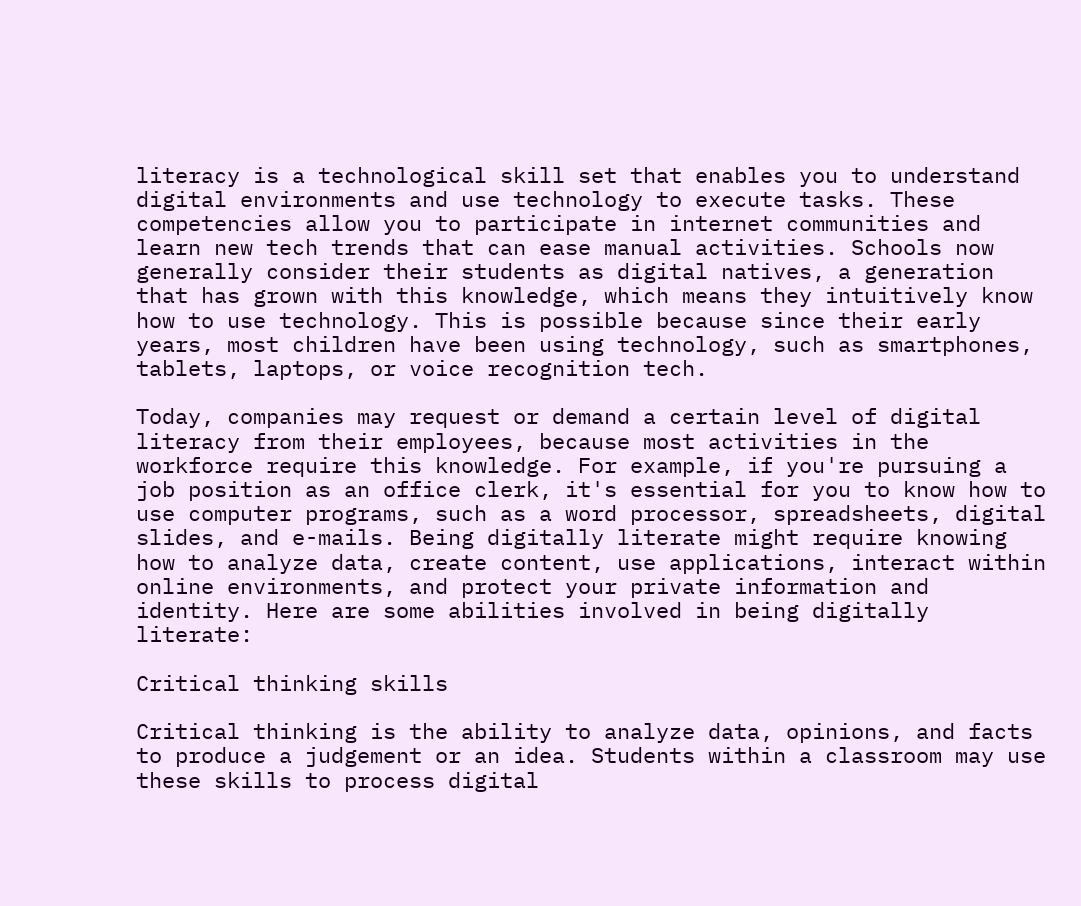literacy is a technological skill set that enables you to understand digital environments and use technology to execute tasks. These competencies allow you to participate in internet communities and learn new tech trends that can ease manual activities. Schools now generally consider their students as digital natives, a generation that has grown with this knowledge, which means they intuitively know how to use technology. This is possible because since their early years, most children have been using technology, such as smartphones, tablets, laptops, or voice recognition tech.

Today, companies may request or demand a certain level of digital literacy from their employees, because most activities in the workforce require this knowledge. For example, if you're pursuing a job position as an office clerk, it's essential for you to know how to use computer programs, such as a word processor, spreadsheets, digital slides, and e-mails. Being digitally literate might require knowing how to analyze data, create content, use applications, interact within online environments, and protect your private information and identity. Here are some abilities involved in being digitally literate:

Critical thinking skills

Critical thinking is the ability to analyze data, opinions, and facts to produce a judgement or an idea. Students within a classroom may use these skills to process digital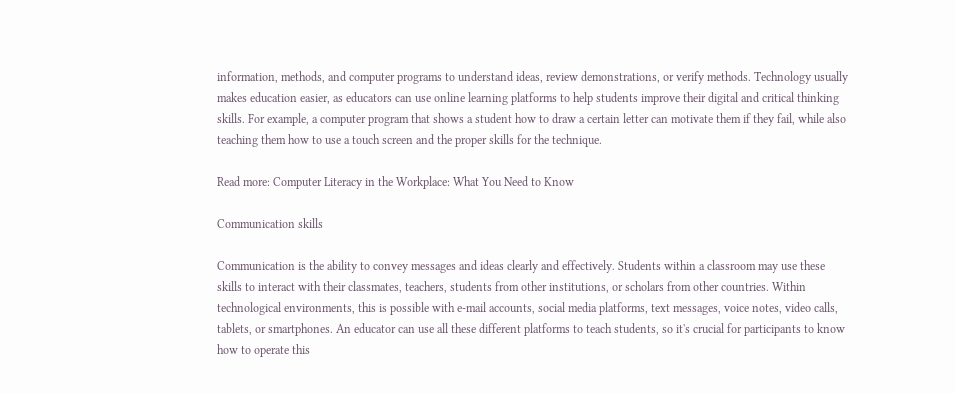information, methods, and computer programs to understand ideas, review demonstrations, or verify methods. Technology usually makes education easier, as educators can use online learning platforms to help students improve their digital and critical thinking skills. For example, a computer program that shows a student how to draw a certain letter can motivate them if they fail, while also teaching them how to use a touch screen and the proper skills for the technique.

Read more: Computer Literacy in the Workplace: What You Need to Know

Communication skills

Communication is the ability to convey messages and ideas clearly and effectively. Students within a classroom may use these skills to interact with their classmates, teachers, students from other institutions, or scholars from other countries. Within technological environments, this is possible with e-mail accounts, social media platforms, text messages, voice notes, video calls, tablets, or smartphones. An educator can use all these different platforms to teach students, so it's crucial for participants to know how to operate this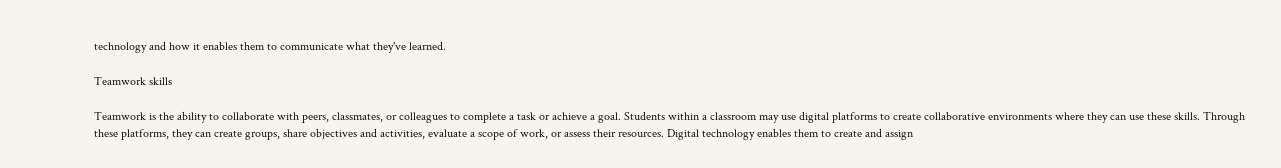technology and how it enables them to communicate what they've learned.

Teamwork skills

Teamwork is the ability to collaborate with peers, classmates, or colleagues to complete a task or achieve a goal. Students within a classroom may use digital platforms to create collaborative environments where they can use these skills. Through these platforms, they can create groups, share objectives and activities, evaluate a scope of work, or assess their resources. Digital technology enables them to create and assign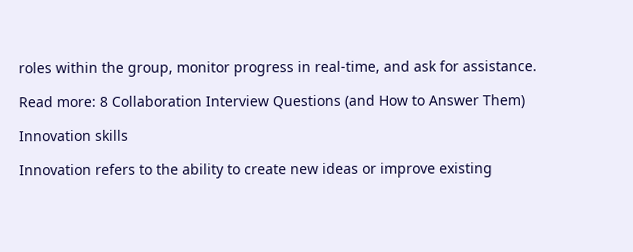roles within the group, monitor progress in real-time, and ask for assistance.

Read more: 8 Collaboration Interview Questions (and How to Answer Them)

Innovation skills

Innovation refers to the ability to create new ideas or improve existing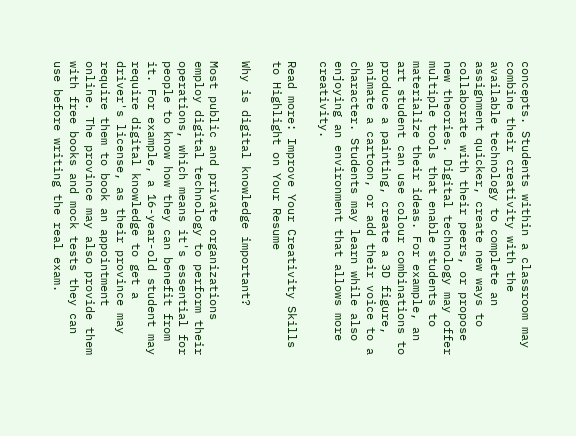concepts. Students within a classroom may combine their creativity with the available technology to complete an assignment quicker, create new ways to collaborate with their peers, or propose new theories. Digital technology may offer multiple tools that enable students to materialize their ideas. For example, an art student can use colour combinations to produce a painting, create a 3D figure, animate a cartoon, or add their voice to a character. Students may learn while also enjoying an environment that allows more creativity.

Read more: Improve Your Creativity Skills to Highlight on Your Resume

Why is digital knowledge important?

Most public and private organizations employ digital technology to perform their operations, which means it's essential for people to know how they can benefit from it. For example, a 16-year-old student may require digital knowledge to get a driver's license, as their province may require them to book an appointment online. The province may also provide them with free books and mock tests they can use before writing the real exam.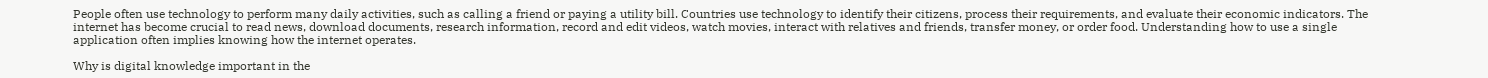People often use technology to perform many daily activities, such as calling a friend or paying a utility bill. Countries use technology to identify their citizens, process their requirements, and evaluate their economic indicators. The internet has become crucial to read news, download documents, research information, record and edit videos, watch movies, interact with relatives and friends, transfer money, or order food. Understanding how to use a single application often implies knowing how the internet operates.

Why is digital knowledge important in the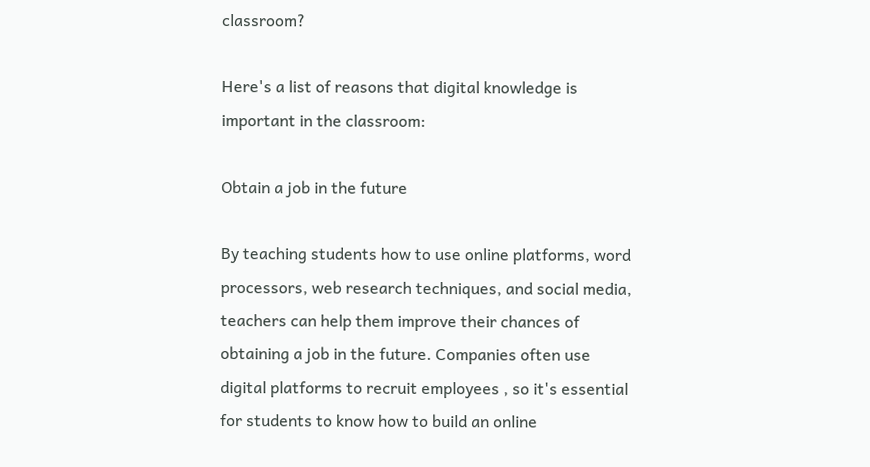classroom?

Here's a list of reasons that digital knowledge is important in the classroom:

Obtain a job in the future

By teaching students how to use online platforms, word processors, web research techniques, and social media, teachers can help them improve their chances of obtaining a job in the future. Companies often use digital platforms to recruit employees , so it's essential for students to know how to build an online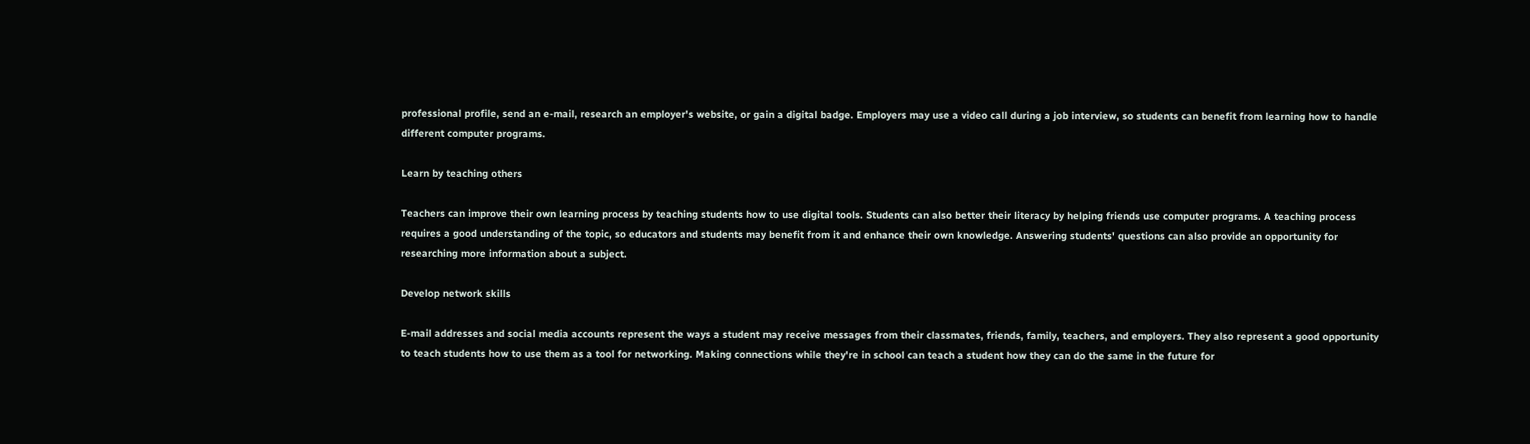professional profile, send an e-mail, research an employer's website, or gain a digital badge. Employers may use a video call during a job interview, so students can benefit from learning how to handle different computer programs.

Learn by teaching others

Teachers can improve their own learning process by teaching students how to use digital tools. Students can also better their literacy by helping friends use computer programs. A teaching process requires a good understanding of the topic, so educators and students may benefit from it and enhance their own knowledge. Answering students' questions can also provide an opportunity for researching more information about a subject.

Develop network skills

E-mail addresses and social media accounts represent the ways a student may receive messages from their classmates, friends, family, teachers, and employers. They also represent a good opportunity to teach students how to use them as a tool for networking. Making connections while they're in school can teach a student how they can do the same in the future for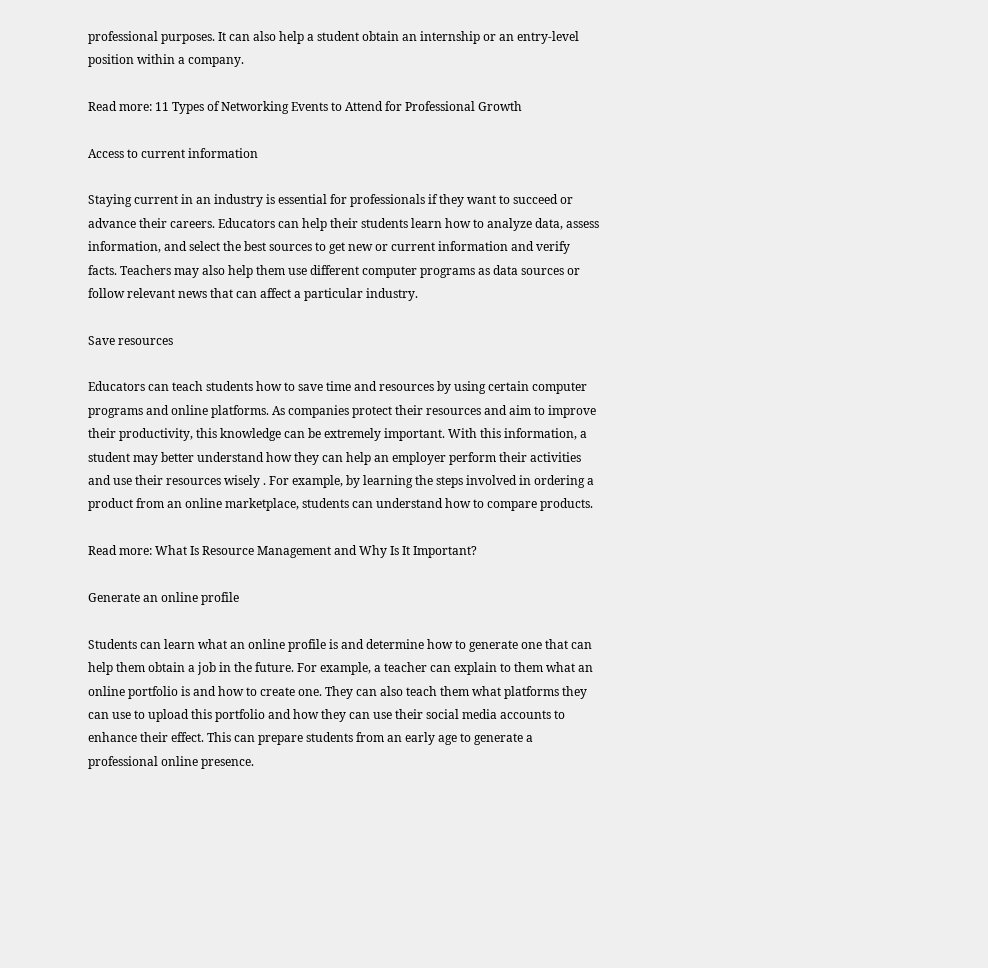professional purposes. It can also help a student obtain an internship or an entry-level position within a company.

Read more: 11 Types of Networking Events to Attend for Professional Growth

Access to current information

Staying current in an industry is essential for professionals if they want to succeed or advance their careers. Educators can help their students learn how to analyze data, assess information, and select the best sources to get new or current information and verify facts. Teachers may also help them use different computer programs as data sources or follow relevant news that can affect a particular industry.

Save resources

Educators can teach students how to save time and resources by using certain computer programs and online platforms. As companies protect their resources and aim to improve their productivity, this knowledge can be extremely important. With this information, a student may better understand how they can help an employer perform their activities and use their resources wisely . For example, by learning the steps involved in ordering a product from an online marketplace, students can understand how to compare products.

Read more: What Is Resource Management and Why Is It Important?

Generate an online profile

Students can learn what an online profile is and determine how to generate one that can help them obtain a job in the future. For example, a teacher can explain to them what an online portfolio is and how to create one. They can also teach them what platforms they can use to upload this portfolio and how they can use their social media accounts to enhance their effect. This can prepare students from an early age to generate a professional online presence.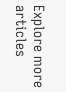Explore more articles